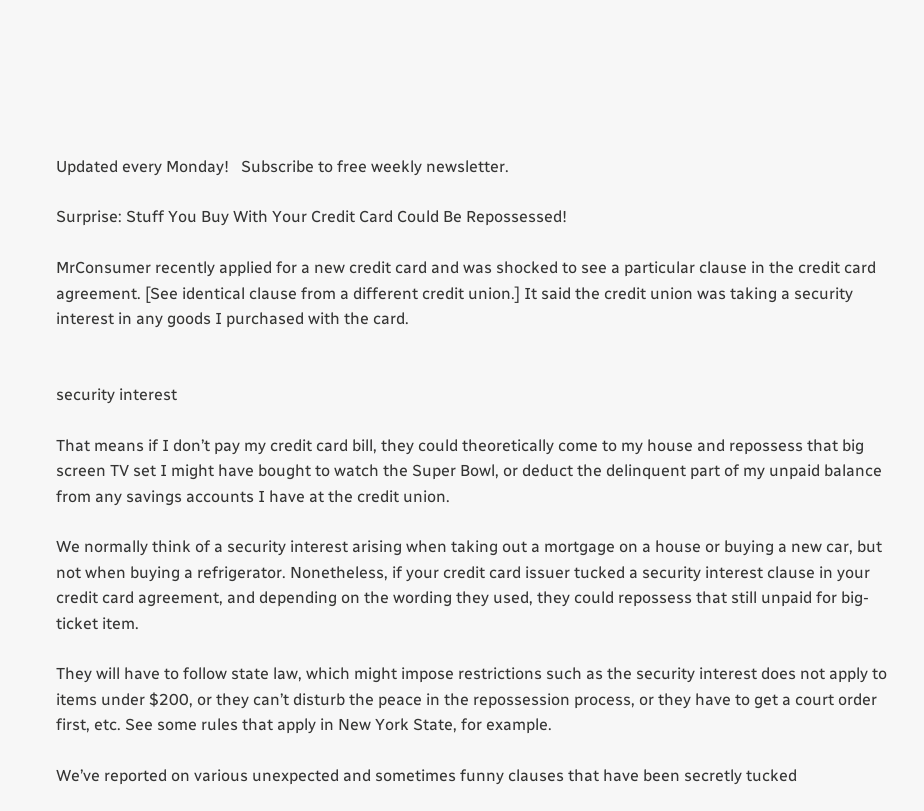Updated every Monday!   Subscribe to free weekly newsletter.

Surprise: Stuff You Buy With Your Credit Card Could Be Repossessed!

MrConsumer recently applied for a new credit card and was shocked to see a particular clause in the credit card agreement. [See identical clause from a different credit union.] It said the credit union was taking a security interest in any goods I purchased with the card.


security interest

That means if I don’t pay my credit card bill, they could theoretically come to my house and repossess that big screen TV set I might have bought to watch the Super Bowl, or deduct the delinquent part of my unpaid balance from any savings accounts I have at the credit union.

We normally think of a security interest arising when taking out a mortgage on a house or buying a new car, but not when buying a refrigerator. Nonetheless, if your credit card issuer tucked a security interest clause in your credit card agreement, and depending on the wording they used, they could repossess that still unpaid for big-ticket item.

They will have to follow state law, which might impose restrictions such as the security interest does not apply to items under $200, or they can’t disturb the peace in the repossession process, or they have to get a court order first, etc. See some rules that apply in New York State, for example.

We’ve reported on various unexpected and sometimes funny clauses that have been secretly tucked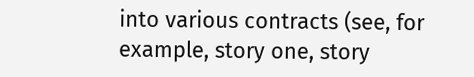into various contracts (see, for example, story one, story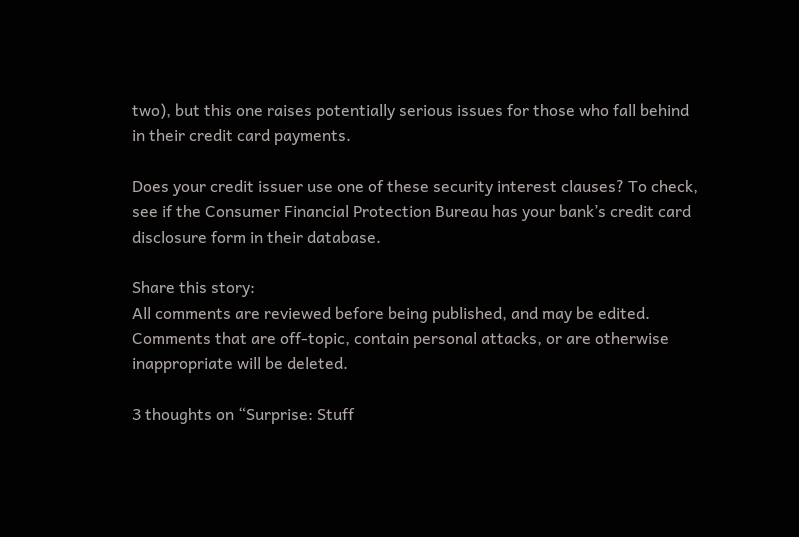two), but this one raises potentially serious issues for those who fall behind in their credit card payments.

Does your credit issuer use one of these security interest clauses? To check, see if the Consumer Financial Protection Bureau has your bank’s credit card disclosure form in their database.

Share this story:
All comments are reviewed before being published, and may be edited. Comments that are off-topic, contain personal attacks, or are otherwise inappropriate will be deleted.

3 thoughts on “Surprise: Stuff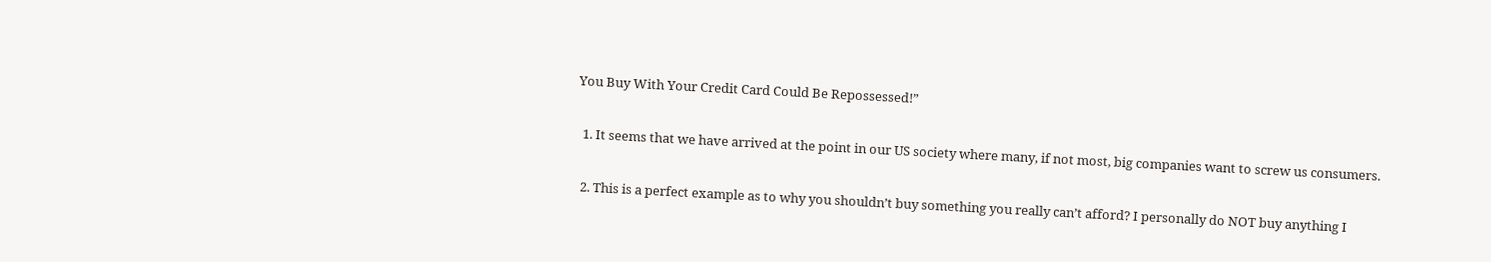You Buy With Your Credit Card Could Be Repossessed!”

  1. It seems that we have arrived at the point in our US society where many, if not most, big companies want to screw us consumers.

  2. This is a perfect example as to why you shouldn’t buy something you really can’t afford? I personally do NOT buy anything I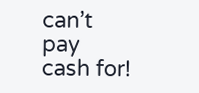can’t pay cash for!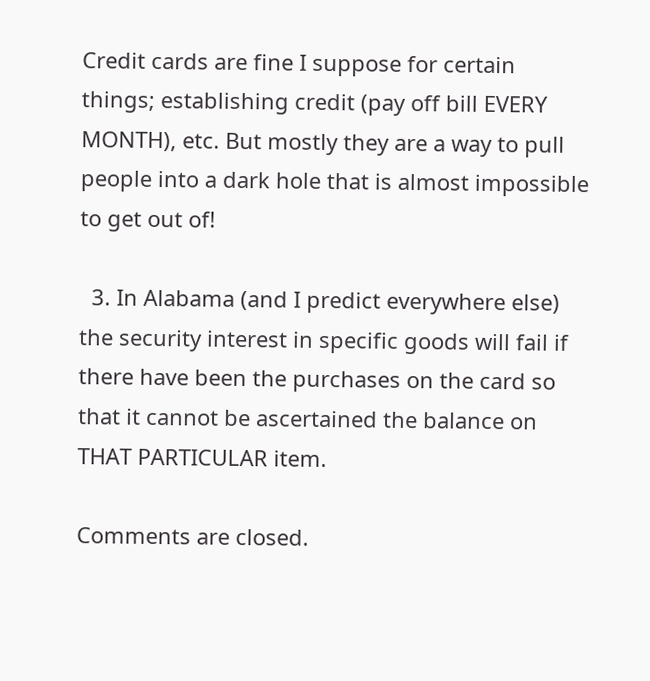Credit cards are fine I suppose for certain things; establishing credit (pay off bill EVERY MONTH), etc. But mostly they are a way to pull people into a dark hole that is almost impossible to get out of!

  3. In Alabama (and I predict everywhere else) the security interest in specific goods will fail if there have been the purchases on the card so that it cannot be ascertained the balance on THAT PARTICULAR item.

Comments are closed.